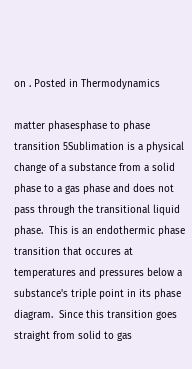on . Posted in Thermodynamics

matter phasesphase to phase transition 5Sublimation is a physical change of a substance from a solid phase to a gas phase and does not pass through the transitional liquid phase.  This is an endothermic phase transition that occures at temperatures and pressures below a substance's triple point in its phase diagram.  Since this transition goes straight from solid to gas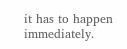it has to happen immediately.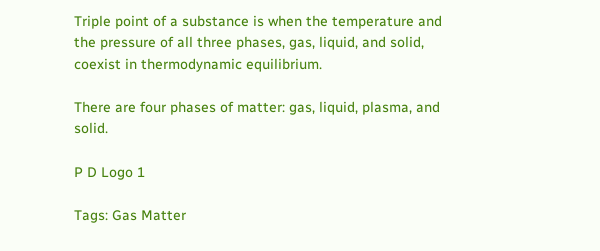Triple point of a substance is when the temperature and the pressure of all three phases, gas, liquid, and solid, coexist in thermodynamic equilibrium.

There are four phases of matter: gas, liquid, plasma, and solid.

P D Logo 1

Tags: Gas Matter